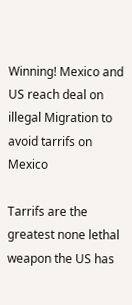Winning! Mexico and US reach deal on illegal Migration to avoid tarrifs on Mexico

Tarrifs are the greatest none lethal weapon the US has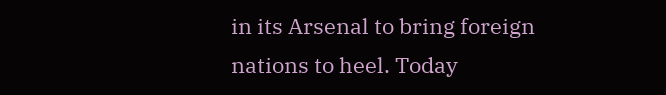in its Arsenal to bring foreign nations to heel. Today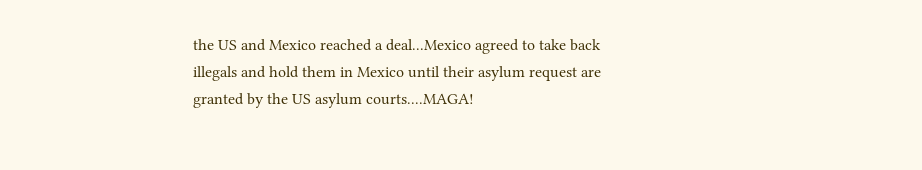the US and Mexico reached a deal...Mexico agreed to take back illegals and hold them in Mexico until their asylum request are granted by the US asylum courts....MAGA!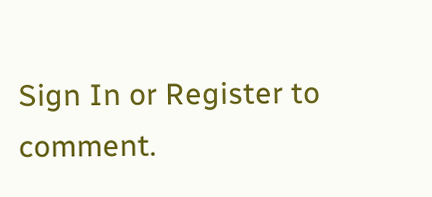Sign In or Register to comment.